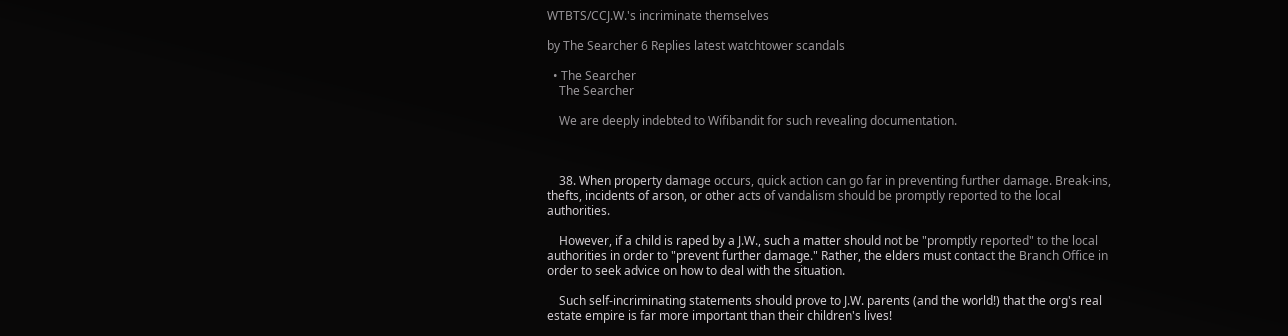WTBTS/CCJ.W.'s incriminate themselves

by The Searcher 6 Replies latest watchtower scandals

  • The Searcher
    The Searcher

    We are deeply indebted to Wifibandit for such revealing documentation.



    38. When property damage occurs, quick action can go far in preventing further damage. Break-ins, thefts, incidents of arson, or other acts of vandalism should be promptly reported to the local authorities.

    However, if a child is raped by a J.W., such a matter should not be "promptly reported" to the local authorities in order to "prevent further damage." Rather, the elders must contact the Branch Office in order to seek advice on how to deal with the situation.

    Such self-incriminating statements should prove to J.W. parents (and the world!) that the org's real estate empire is far more important than their children's lives!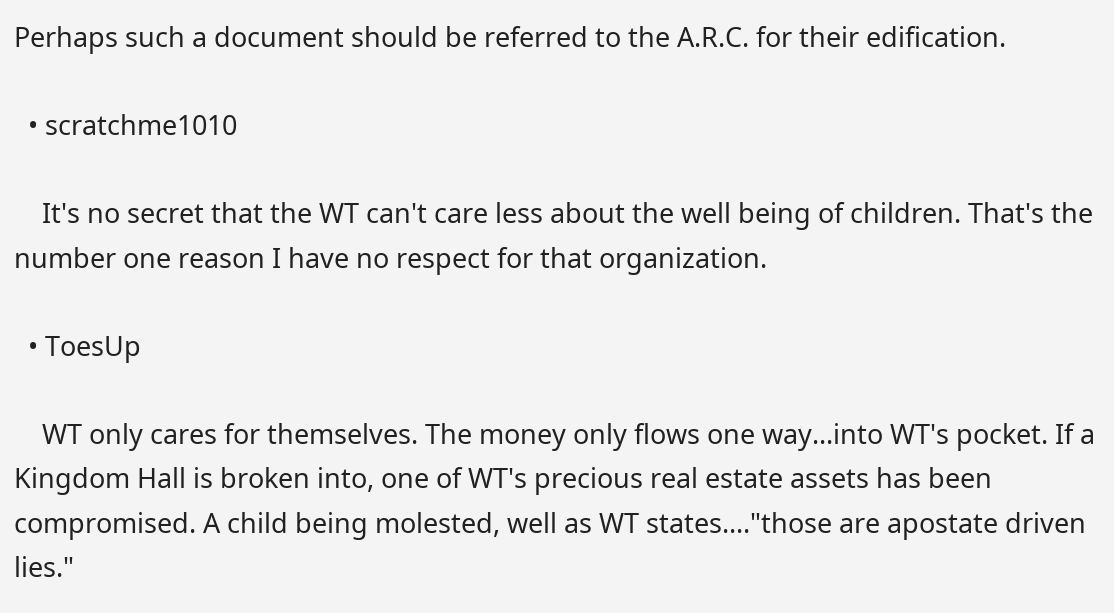Perhaps such a document should be referred to the A.R.C. for their edification.

  • scratchme1010

    It's no secret that the WT can't care less about the well being of children. That's the number one reason I have no respect for that organization.

  • ToesUp

    WT only cares for themselves. The money only flows one way...into WT's pocket. If a Kingdom Hall is broken into, one of WT's precious real estate assets has been compromised. A child being molested, well as WT states...."those are apostate driven lies."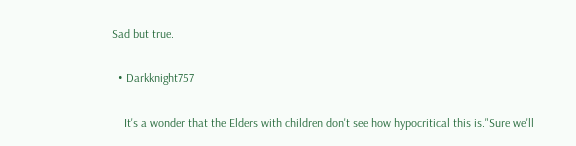Sad but true.

  • Darkknight757

    It's a wonder that the Elders with children don't see how hypocritical this is."Sure we'll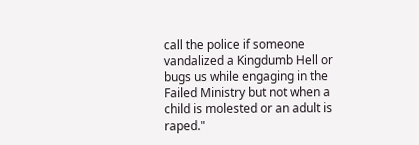call the police if someone vandalized a Kingdumb Hell or bugs us while engaging in the Failed Ministry but not when a child is molested or an adult is raped."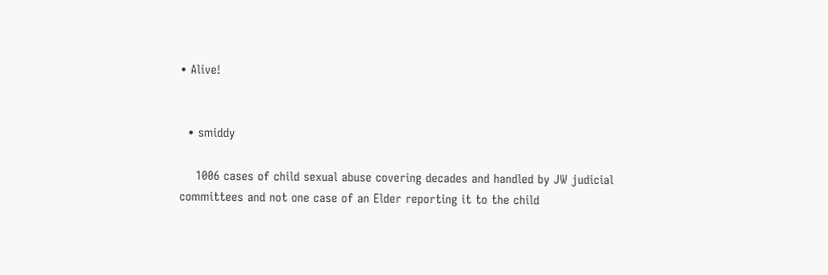• Alive!


  • smiddy

    1006 cases of child sexual abuse covering decades and handled by JW judicial committees and not one case of an Elder reporting it to the child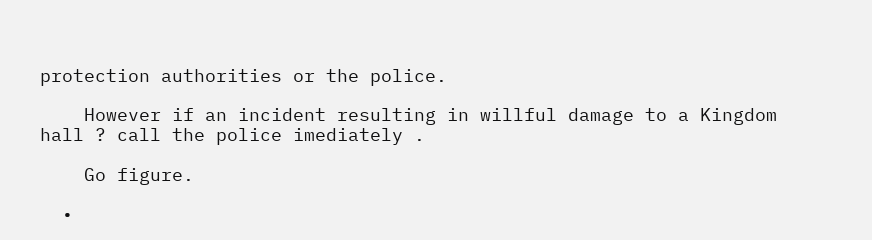protection authorities or the police.

    However if an incident resulting in willful damage to a Kingdom hall ? call the police imediately .

    Go figure.

  •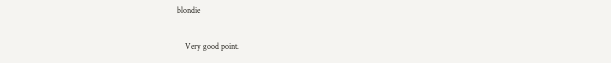blondie

    Very good point.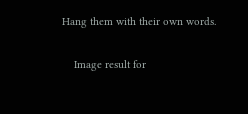Hang them with their own words.

    Image result for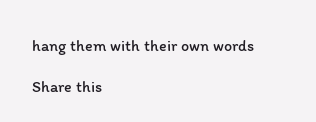hang them with their own words

Share this